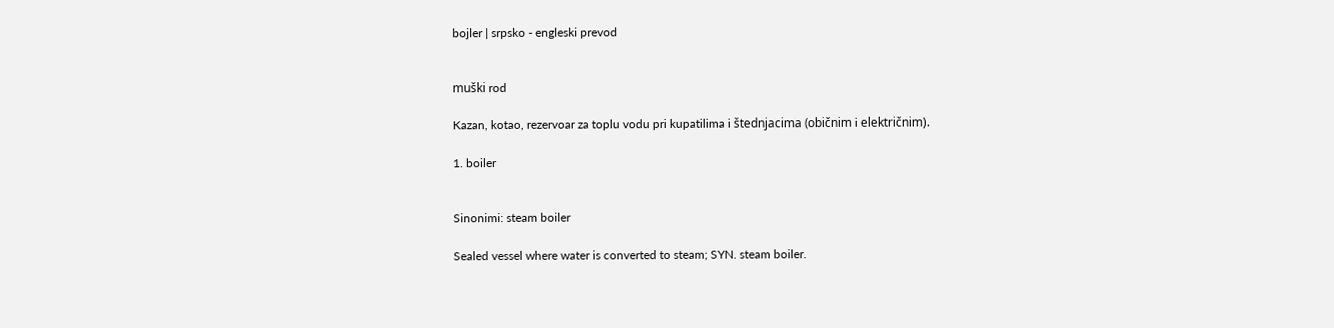bojler | srpsko - engleski prevod


muški rod

Kazan, kotao, rezervoar za toplu vodu pri kupatilima i štednjacima (običnim i električnim).

1. boiler


Sinonimi: steam boiler

Sealed vessel where water is converted to steam; SYN. steam boiler.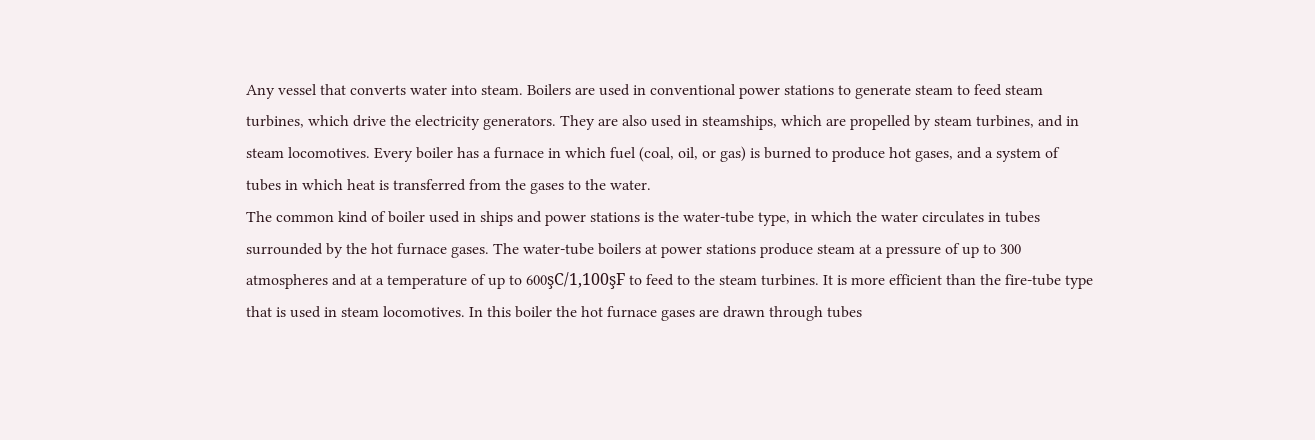Any vessel that converts water into steam. Boilers are used in conventional power stations to generate steam to feed steam turbines, which drive the electricity generators. They are also used in steamships, which are propelled by steam turbines, and in steam locomotives. Every boiler has a furnace in which fuel (coal, oil, or gas) is burned to produce hot gases, and a system of tubes in which heat is transferred from the gases to the water.
The common kind of boiler used in ships and power stations is the water-tube type, in which the water circulates in tubes surrounded by the hot furnace gases. The water-tube boilers at power stations produce steam at a pressure of up to 300 atmospheres and at a temperature of up to 600şC/1,100şF to feed to the steam turbines. It is more efficient than the fire-tube type that is used in steam locomotives. In this boiler the hot furnace gases are drawn through tubes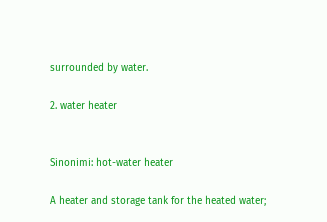surrounded by water.

2. water heater


Sinonimi: hot-water heater

A heater and storage tank for the heated water;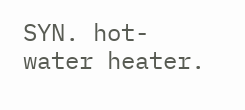SYN. hot-water heater.